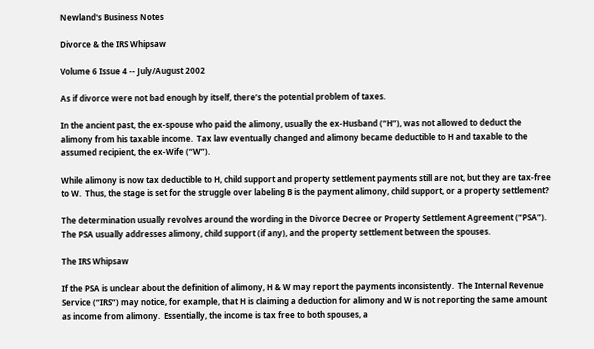Newland's Business Notes

Divorce & the IRS Whipsaw

Volume 6 Issue 4 -- July/August 2002

As if divorce were not bad enough by itself, there’s the potential problem of taxes.

In the ancient past, the ex-spouse who paid the alimony, usually the ex-Husband (“H”), was not allowed to deduct the alimony from his taxable income.  Tax law eventually changed and alimony became deductible to H and taxable to the assumed recipient, the ex-Wife (“W”).

While alimony is now tax deductible to H, child support and property settlement payments still are not, but they are tax-free to W.  Thus, the stage is set for the struggle over labeling B is the payment alimony, child support, or a property settlement?

The determination usually revolves around the wording in the Divorce Decree or Property Settlement Agreement (“PSA”).  The PSA usually addresses alimony, child support (if any), and the property settlement between the spouses.

The IRS Whipsaw

If the PSA is unclear about the definition of alimony, H & W may report the payments inconsistently.  The Internal Revenue Service (“IRS”) may notice, for example, that H is claiming a deduction for alimony and W is not reporting the same amount as income from alimony.  Essentially, the income is tax free to both spouses, a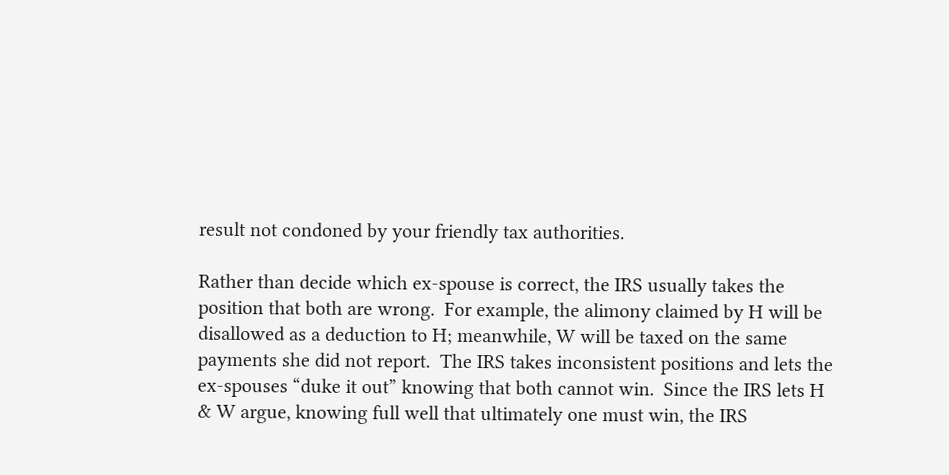result not condoned by your friendly tax authorities.

Rather than decide which ex-spouse is correct, the IRS usually takes the position that both are wrong.  For example, the alimony claimed by H will be disallowed as a deduction to H; meanwhile, W will be taxed on the same payments she did not report.  The IRS takes inconsistent positions and lets the ex-spouses “duke it out” knowing that both cannot win.  Since the IRS lets H & W argue, knowing full well that ultimately one must win, the IRS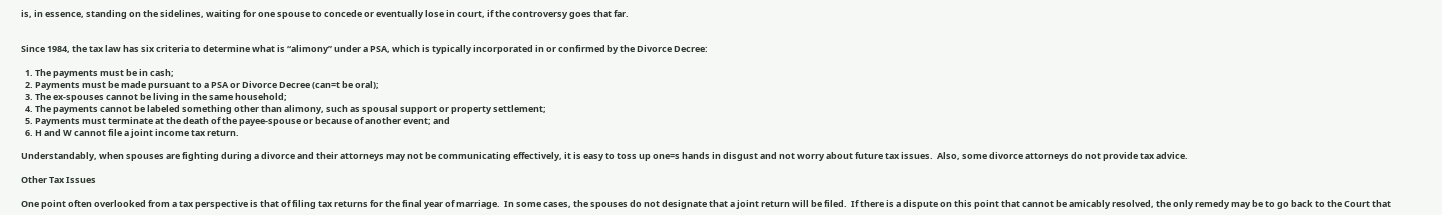is, in essence, standing on the sidelines, waiting for one spouse to concede or eventually lose in court, if the controversy goes that far.


Since 1984, the tax law has six criteria to determine what is “alimony” under a PSA, which is typically incorporated in or confirmed by the Divorce Decree:

  1. The payments must be in cash;
  2. Payments must be made pursuant to a PSA or Divorce Decree (can=t be oral);
  3. The ex-spouses cannot be living in the same household;
  4. The payments cannot be labeled something other than alimony, such as spousal support or property settlement;
  5. Payments must terminate at the death of the payee-spouse or because of another event; and
  6. H and W cannot file a joint income tax return.

Understandably, when spouses are fighting during a divorce and their attorneys may not be communicating effectively, it is easy to toss up one=s hands in disgust and not worry about future tax issues.  Also, some divorce attorneys do not provide tax advice.

Other Tax Issues

One point often overlooked from a tax perspective is that of filing tax returns for the final year of marriage.  In some cases, the spouses do not designate that a joint return will be filed.  If there is a dispute on this point that cannot be amicably resolved, the only remedy may be to go back to the Court that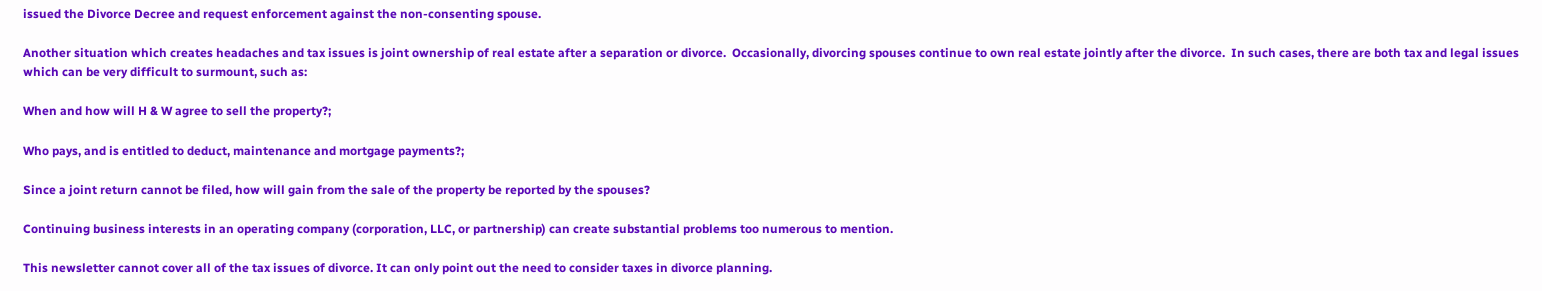issued the Divorce Decree and request enforcement against the non-consenting spouse.

Another situation which creates headaches and tax issues is joint ownership of real estate after a separation or divorce.  Occasionally, divorcing spouses continue to own real estate jointly after the divorce.  In such cases, there are both tax and legal issues which can be very difficult to surmount, such as:

When and how will H & W agree to sell the property?;

Who pays, and is entitled to deduct, maintenance and mortgage payments?;

Since a joint return cannot be filed, how will gain from the sale of the property be reported by the spouses?

Continuing business interests in an operating company (corporation, LLC, or partnership) can create substantial problems too numerous to mention.

This newsletter cannot cover all of the tax issues of divorce. It can only point out the need to consider taxes in divorce planning.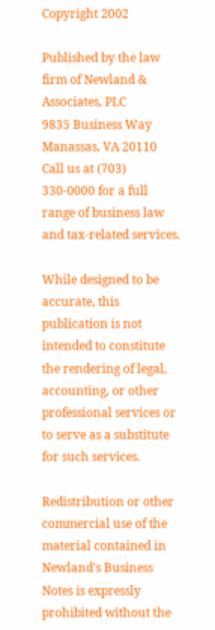Copyright 2002

Published by the law firm of Newland & Associates, PLC
9835 Business Way
Manassas, VA 20110
Call us at (703) 330-0000 for a full range of business law and tax-related services.

While designed to be accurate, this publication is not intended to constitute the rendering of legal, accounting, or other professional services or to serve as a substitute for such services.

Redistribution or other commercial use of the material contained in Newland's Business Notes is expressly prohibited without the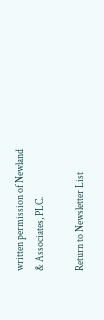written permission of Newland & Associates, PLC.

Return to Newsletter List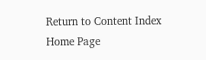Return to Content Index
Home Page